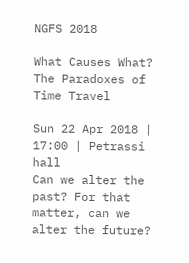NGFS 2018

What Causes What? The Paradoxes of Time Travel

Sun 22 Apr 2018 | 17:00 | Petrassi hall
Can we alter the past? For that matter, can we alter the future?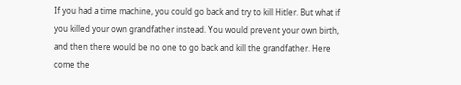If you had a time machine, you could go back and try to kill Hitler. But what if you killed your own grandfather instead. You would prevent your own birth, and then there would be no one to go back and kill the grandfather. Here come the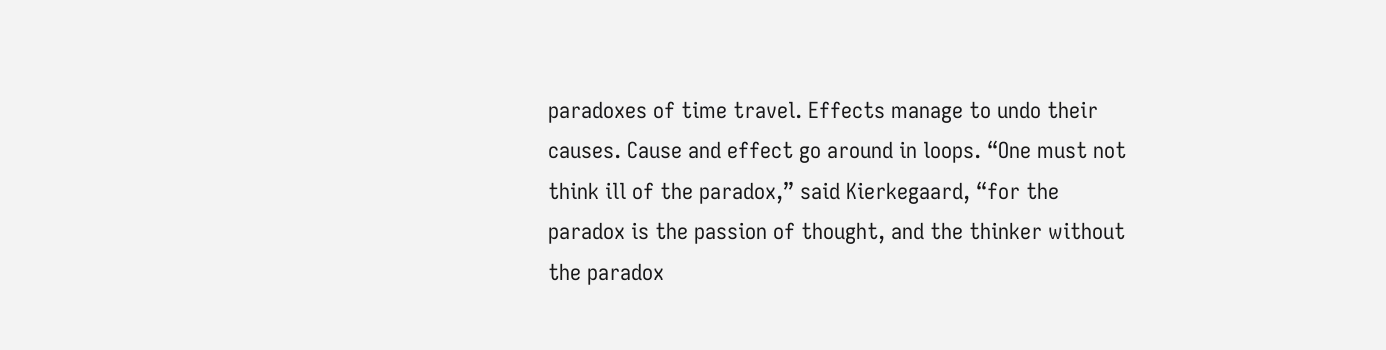paradoxes of time travel. Effects manage to undo their causes. Cause and effect go around in loops. “One must not think ill of the paradox,” said Kierkegaard, “for the paradox is the passion of thought, and the thinker without the paradox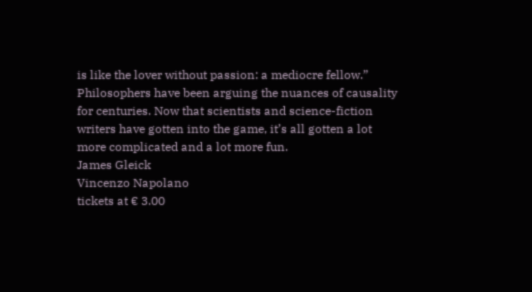is like the lover without passion: a mediocre fellow.”  Philosophers have been arguing the nuances of causality for centuries. Now that scientists and science-fiction writers have gotten into the game, it’s all gotten a lot more complicated and a lot more fun.
James Gleick
Vincenzo Napolano
tickets at € 3.00